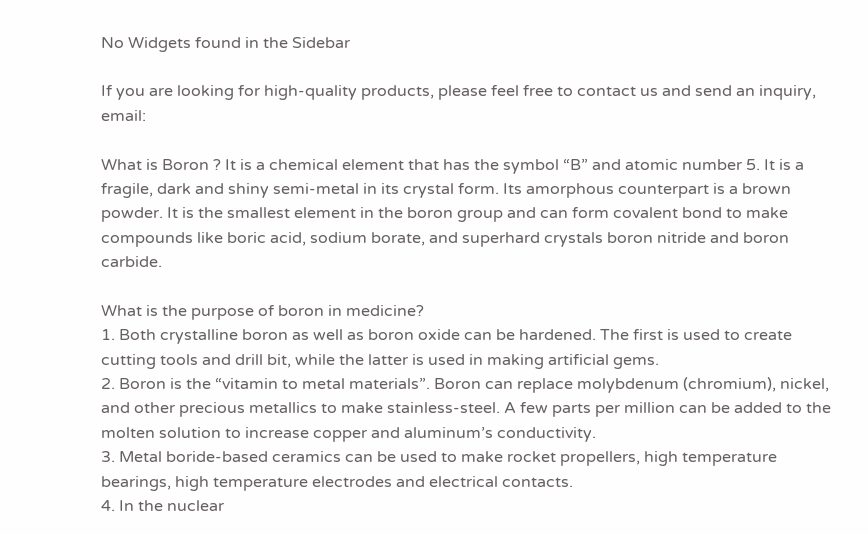No Widgets found in the Sidebar

If you are looking for high-quality products, please feel free to contact us and send an inquiry, email:

What is Boron ? It is a chemical element that has the symbol “B” and atomic number 5. It is a fragile, dark and shiny semi-metal in its crystal form. Its amorphous counterpart is a brown powder. It is the smallest element in the boron group and can form covalent bond to make compounds like boric acid, sodium borate, and superhard crystals boron nitride and boron carbide.

What is the purpose of boron in medicine?
1. Both crystalline boron as well as boron oxide can be hardened. The first is used to create cutting tools and drill bit, while the latter is used in making artificial gems.
2. Boron is the “vitamin to metal materials”. Boron can replace molybdenum (chromium), nickel, and other precious metallics to make stainless-steel. A few parts per million can be added to the molten solution to increase copper and aluminum’s conductivity.
3. Metal boride-based ceramics can be used to make rocket propellers, high temperature bearings, high temperature electrodes and electrical contacts.
4. In the nuclear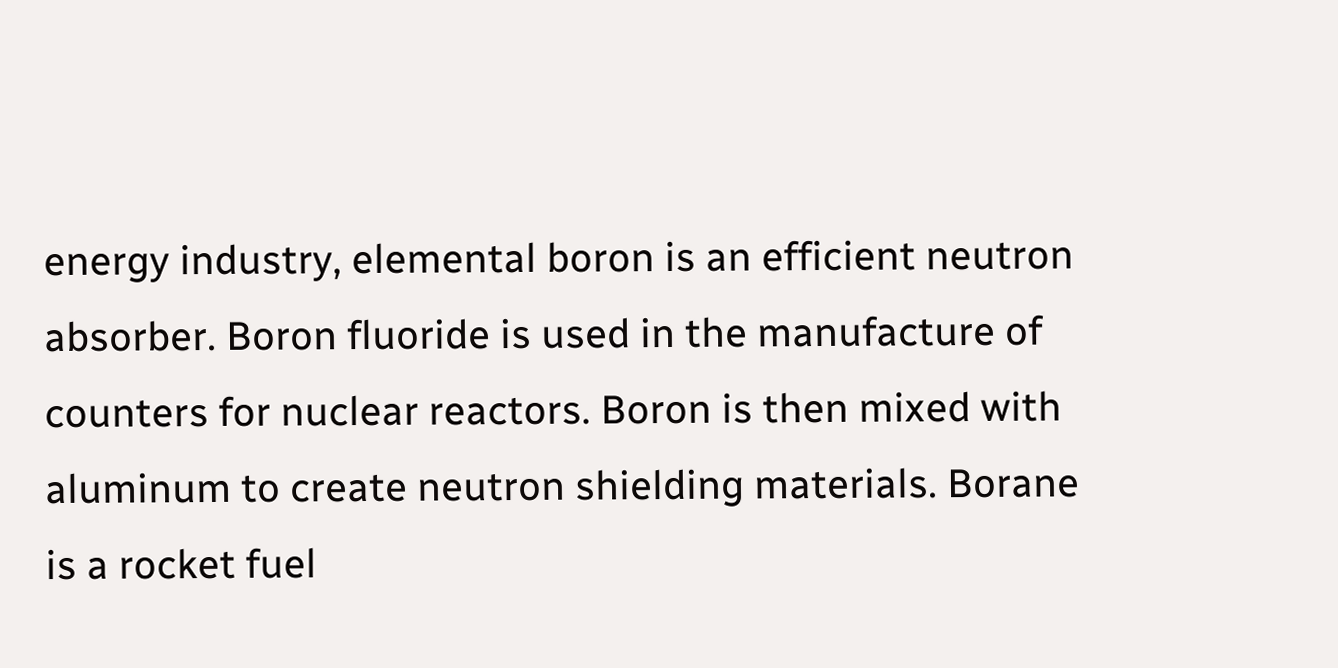energy industry, elemental boron is an efficient neutron absorber. Boron fluoride is used in the manufacture of counters for nuclear reactors. Boron is then mixed with aluminum to create neutron shielding materials. Borane is a rocket fuel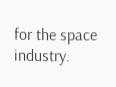for the space industry.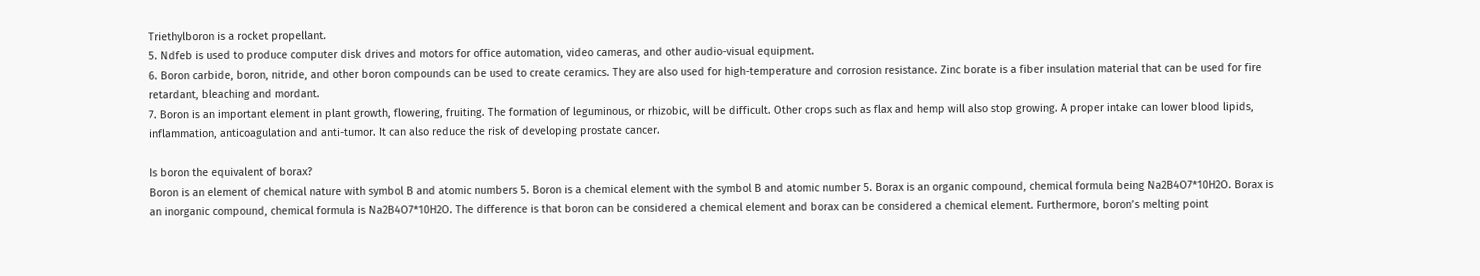Triethylboron is a rocket propellant.
5. Ndfeb is used to produce computer disk drives and motors for office automation, video cameras, and other audio-visual equipment.
6. Boron carbide, boron, nitride, and other boron compounds can be used to create ceramics. They are also used for high-temperature and corrosion resistance. Zinc borate is a fiber insulation material that can be used for fire retardant, bleaching and mordant.
7. Boron is an important element in plant growth, flowering, fruiting. The formation of leguminous, or rhizobic, will be difficult. Other crops such as flax and hemp will also stop growing. A proper intake can lower blood lipids, inflammation, anticoagulation and anti-tumor. It can also reduce the risk of developing prostate cancer.

Is boron the equivalent of borax?
Boron is an element of chemical nature with symbol B and atomic numbers 5. Boron is a chemical element with the symbol B and atomic number 5. Borax is an organic compound, chemical formula being Na2B4O7*10H2O. Borax is an inorganic compound, chemical formula is Na2B4O7*10H2O. The difference is that boron can be considered a chemical element and borax can be considered a chemical element. Furthermore, boron’s melting point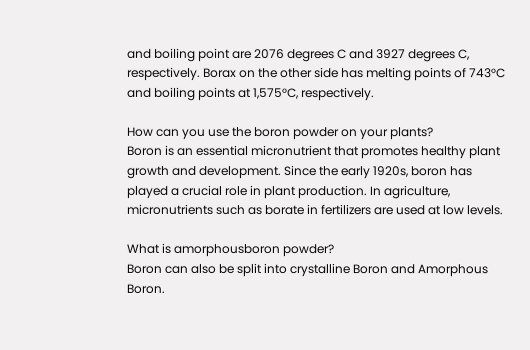and boiling point are 2076 degrees C and 3927 degrees C, respectively. Borax on the other side has melting points of 743°C and boiling points at 1,575°C, respectively.

How can you use the boron powder on your plants?
Boron is an essential micronutrient that promotes healthy plant growth and development. Since the early 1920s, boron has played a crucial role in plant production. In agriculture, micronutrients such as borate in fertilizers are used at low levels.

What is amorphousboron powder?
Boron can also be split into crystalline Boron and Amorphous Boron.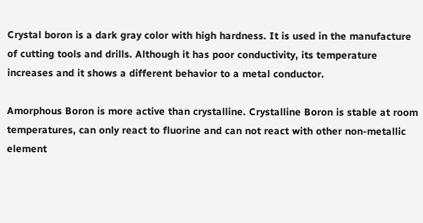Crystal boron is a dark gray color with high hardness. It is used in the manufacture of cutting tools and drills. Although it has poor conductivity, its temperature increases and it shows a different behavior to a metal conductor.

Amorphous Boron is more active than crystalline. Crystalline Boron is stable at room temperatures, can only react to fluorine and can not react with other non-metallic element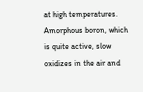at high temperatures. Amorphous boron, which is quite active, slow oxidizes in the air and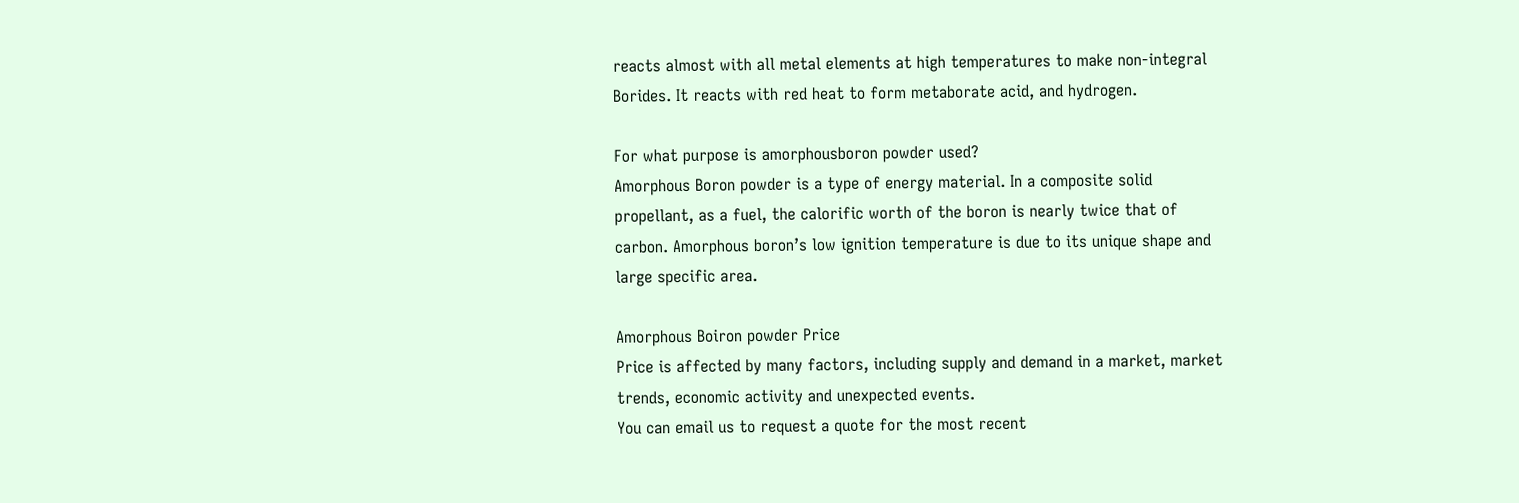reacts almost with all metal elements at high temperatures to make non-integral Borides. It reacts with red heat to form metaborate acid, and hydrogen.

For what purpose is amorphousboron powder used?
Amorphous Boron powder is a type of energy material. In a composite solid propellant, as a fuel, the calorific worth of the boron is nearly twice that of carbon. Amorphous boron’s low ignition temperature is due to its unique shape and large specific area.

Amorphous Boiron powder Price
Price is affected by many factors, including supply and demand in a market, market trends, economic activity and unexpected events.
You can email us to request a quote for the most recent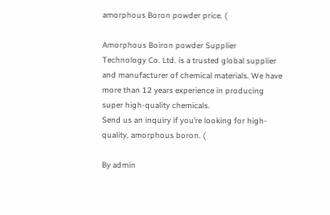amorphous Boron powder price. (

Amorphous Boiron powder Supplier
Technology Co. Ltd. is a trusted global supplier and manufacturer of chemical materials. We have more than 12 years experience in producing super high-quality chemicals.
Send us an inquiry if you’re looking for high-quality, amorphous boron. (

By admin